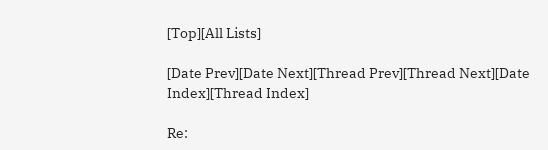[Top][All Lists]

[Date Prev][Date Next][Thread Prev][Thread Next][Date Index][Thread Index]

Re: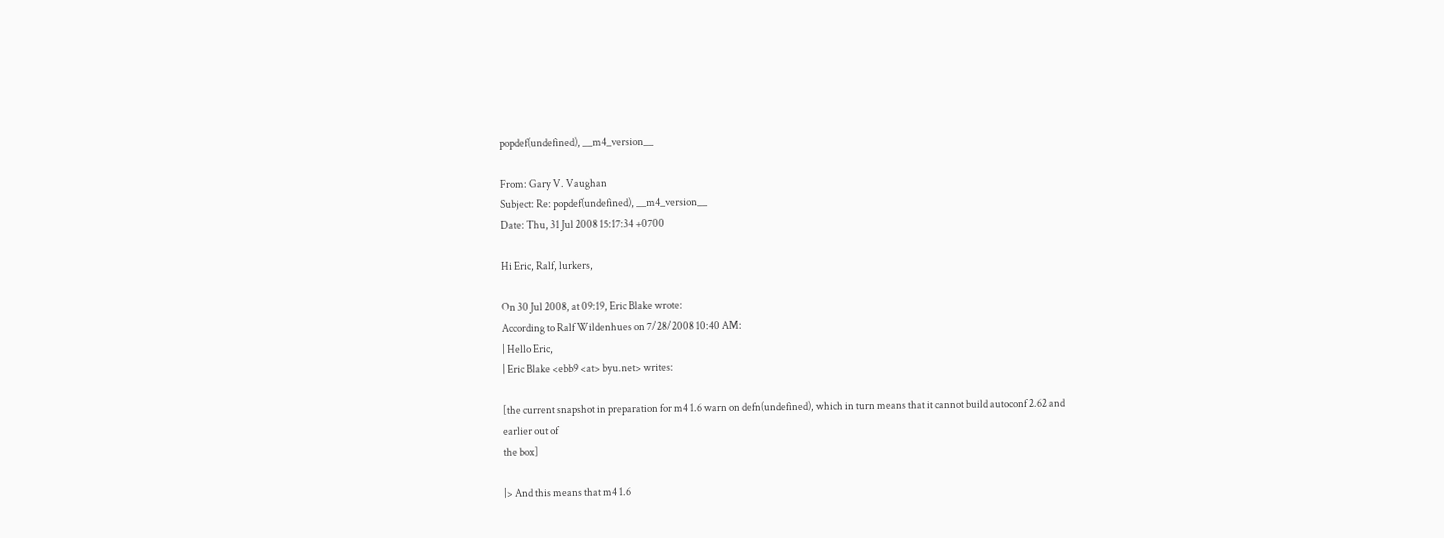popdef(undefined), __m4_version__

From: Gary V. Vaughan
Subject: Re: popdef(undefined), __m4_version__
Date: Thu, 31 Jul 2008 15:17:34 +0700

Hi Eric, Ralf, lurkers,

On 30 Jul 2008, at 09:19, Eric Blake wrote:
According to Ralf Wildenhues on 7/28/2008 10:40 AM:
| Hello Eric,
| Eric Blake <ebb9 <at> byu.net> writes:

[the current snapshot in preparation for m4 1.6 warn on defn(undefined), which in turn means that it cannot build autoconf 2.62 and earlier out of
the box]

|> And this means that m4 1.6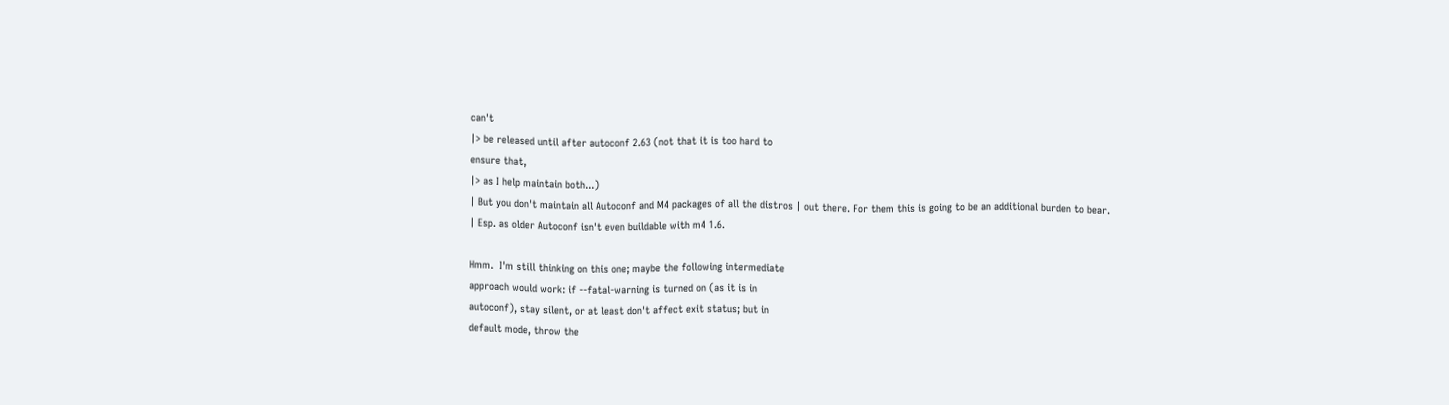can't
|> be released until after autoconf 2.63 (not that it is too hard to
ensure that,
|> as I help maintain both...)
| But you don't maintain all Autoconf and M4 packages of all the distros | out there. For them this is going to be an additional burden to bear.
| Esp. as older Autoconf isn't even buildable with m4 1.6.

Hmm.  I'm still thinking on this one; maybe the following intermediate
approach would work: if --fatal-warning is turned on (as it is in
autoconf), stay silent, or at least don't affect exit status; but in
default mode, throw the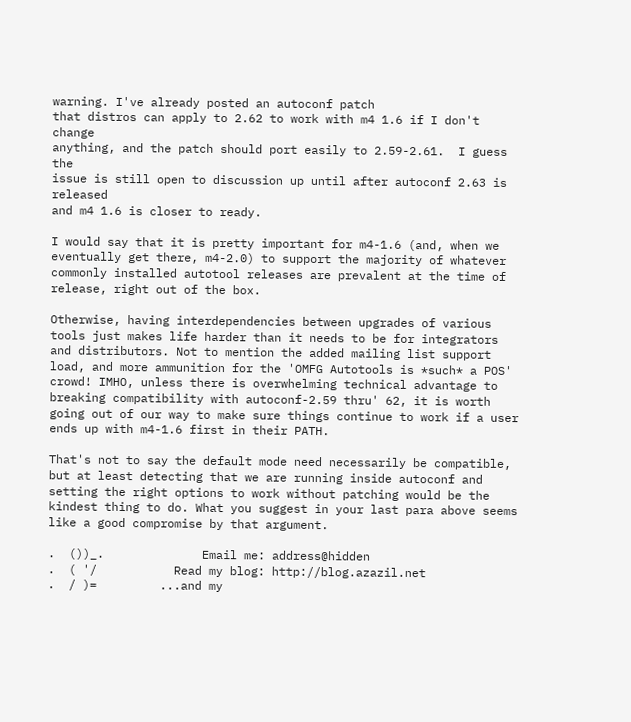warning. I've already posted an autoconf patch
that distros can apply to 2.62 to work with m4 1.6 if I don't change
anything, and the patch should port easily to 2.59-2.61.  I guess the
issue is still open to discussion up until after autoconf 2.63 is released
and m4 1.6 is closer to ready.

I would say that it is pretty important for m4-1.6 (and, when we eventually get there, m4-2.0) to support the majority of whatever commonly installed autotool releases are prevalent at the time of release, right out of the box.

Otherwise, having interdependencies between upgrades of various tools just makes life harder than it needs to be for integrators and distributors. Not to mention the added mailing list support load, and more ammunition for the 'OMFG Autotools is *such* a POS' crowd! IMHO, unless there is overwhelming technical advantage to breaking compatibility with autoconf-2.59 thru' 62, it is worth going out of our way to make sure things continue to work if a user ends up with m4-1.6 first in their PATH.

That's not to say the default mode need necessarily be compatible, but at least detecting that we are running inside autoconf and setting the right options to work without patching would be the kindest thing to do. What you suggest in your last para above seems like a good compromise by that argument.

.  ())_.              Email me: address@hidden
.  ( '/           Read my blog: http://blog.azazil.net
.  / )=         ...and my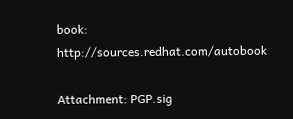book: http://sources.redhat.com/autobook

Attachment: PGP.sig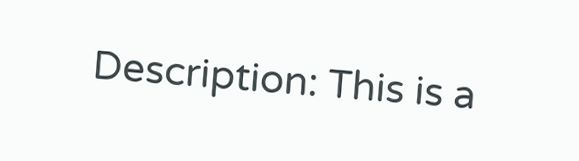Description: This is a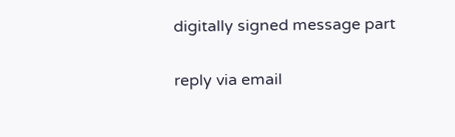digitally signed message part

reply via email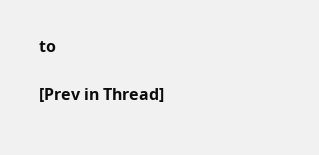to

[Prev in Thread]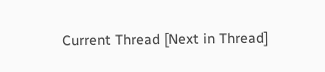Current Thread [Next in Thread]